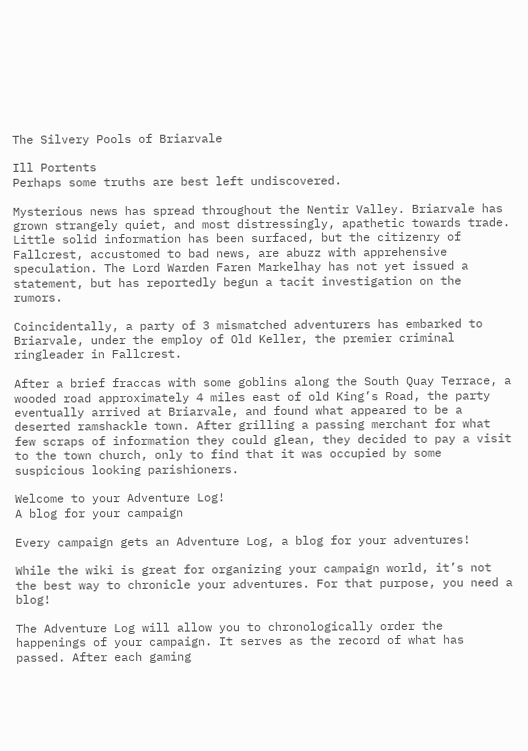The Silvery Pools of Briarvale

Ill Portents
Perhaps some truths are best left undiscovered.

Mysterious news has spread throughout the Nentir Valley. Briarvale has grown strangely quiet, and most distressingly, apathetic towards trade. Little solid information has been surfaced, but the citizenry of Fallcrest, accustomed to bad news, are abuzz with apprehensive speculation. The Lord Warden Faren Markelhay has not yet issued a statement, but has reportedly begun a tacit investigation on the rumors.

Coincidentally, a party of 3 mismatched adventurers has embarked to Briarvale, under the employ of Old Keller, the premier criminal ringleader in Fallcrest.

After a brief fraccas with some goblins along the South Quay Terrace, a wooded road approximately 4 miles east of old King’s Road, the party eventually arrived at Briarvale, and found what appeared to be a deserted ramshackle town. After grilling a passing merchant for what few scraps of information they could glean, they decided to pay a visit to the town church, only to find that it was occupied by some suspicious looking parishioners.

Welcome to your Adventure Log!
A blog for your campaign

Every campaign gets an Adventure Log, a blog for your adventures!

While the wiki is great for organizing your campaign world, it’s not the best way to chronicle your adventures. For that purpose, you need a blog!

The Adventure Log will allow you to chronologically order the happenings of your campaign. It serves as the record of what has passed. After each gaming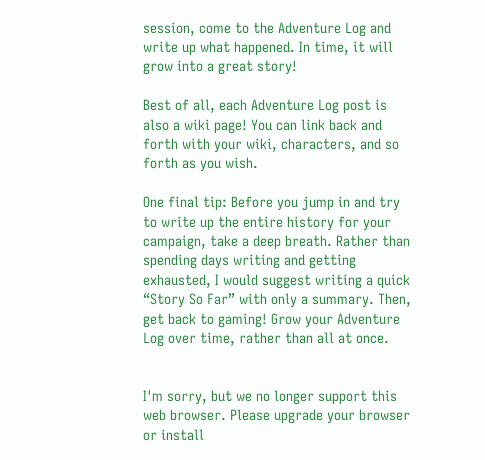session, come to the Adventure Log and write up what happened. In time, it will grow into a great story!

Best of all, each Adventure Log post is also a wiki page! You can link back and forth with your wiki, characters, and so forth as you wish.

One final tip: Before you jump in and try to write up the entire history for your campaign, take a deep breath. Rather than spending days writing and getting exhausted, I would suggest writing a quick “Story So Far” with only a summary. Then, get back to gaming! Grow your Adventure Log over time, rather than all at once.


I'm sorry, but we no longer support this web browser. Please upgrade your browser or install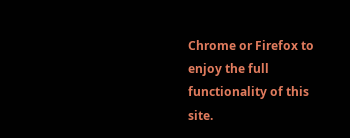Chrome or Firefox to enjoy the full functionality of this site.